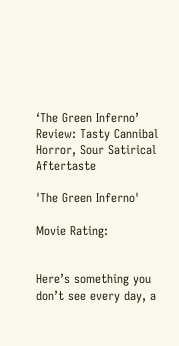‘The Green Inferno’ Review: Tasty Cannibal Horror, Sour Satirical Aftertaste

'The Green Inferno'

Movie Rating:


Here’s something you don’t see every day, a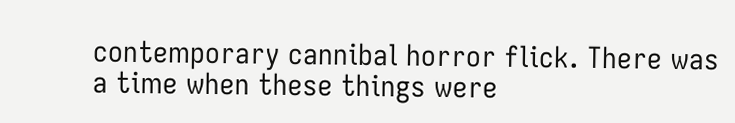contemporary cannibal horror flick. There was a time when these things were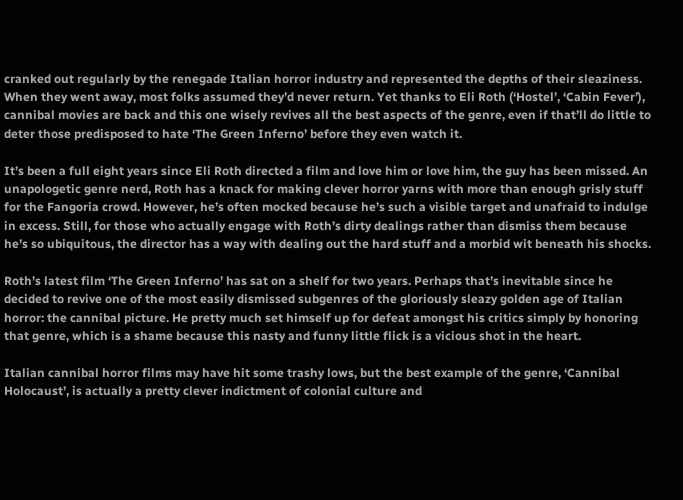cranked out regularly by the renegade Italian horror industry and represented the depths of their sleaziness. When they went away, most folks assumed they’d never return. Yet thanks to Eli Roth (‘Hostel’, ‘Cabin Fever’), cannibal movies are back and this one wisely revives all the best aspects of the genre, even if that’ll do little to deter those predisposed to hate ‘The Green Inferno’ before they even watch it.

It’s been a full eight years since Eli Roth directed a film and love him or love him, the guy has been missed. An unapologetic genre nerd, Roth has a knack for making clever horror yarns with more than enough grisly stuff for the Fangoria crowd. However, he’s often mocked because he’s such a visible target and unafraid to indulge in excess. Still, for those who actually engage with Roth’s dirty dealings rather than dismiss them because he’s so ubiquitous, the director has a way with dealing out the hard stuff and a morbid wit beneath his shocks.

Roth’s latest film ‘The Green Inferno’ has sat on a shelf for two years. Perhaps that’s inevitable since he decided to revive one of the most easily dismissed subgenres of the gloriously sleazy golden age of Italian horror: the cannibal picture. He pretty much set himself up for defeat amongst his critics simply by honoring that genre, which is a shame because this nasty and funny little flick is a vicious shot in the heart.

Italian cannibal horror films may have hit some trashy lows, but the best example of the genre, ‘Cannibal Holocaust’, is actually a pretty clever indictment of colonial culture and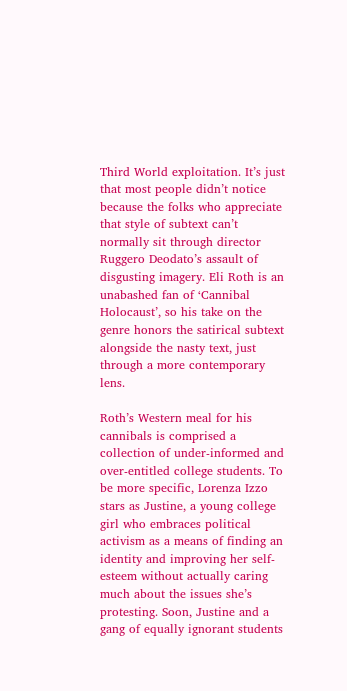Third World exploitation. It’s just that most people didn’t notice because the folks who appreciate that style of subtext can’t normally sit through director Ruggero Deodato’s assault of disgusting imagery. Eli Roth is an unabashed fan of ‘Cannibal Holocaust’, so his take on the genre honors the satirical subtext alongside the nasty text, just through a more contemporary lens.

Roth’s Western meal for his cannibals is comprised a collection of under-informed and over-entitled college students. To be more specific, Lorenza Izzo stars as Justine, a young college girl who embraces political activism as a means of finding an identity and improving her self-esteem without actually caring much about the issues she’s protesting. Soon, Justine and a gang of equally ignorant students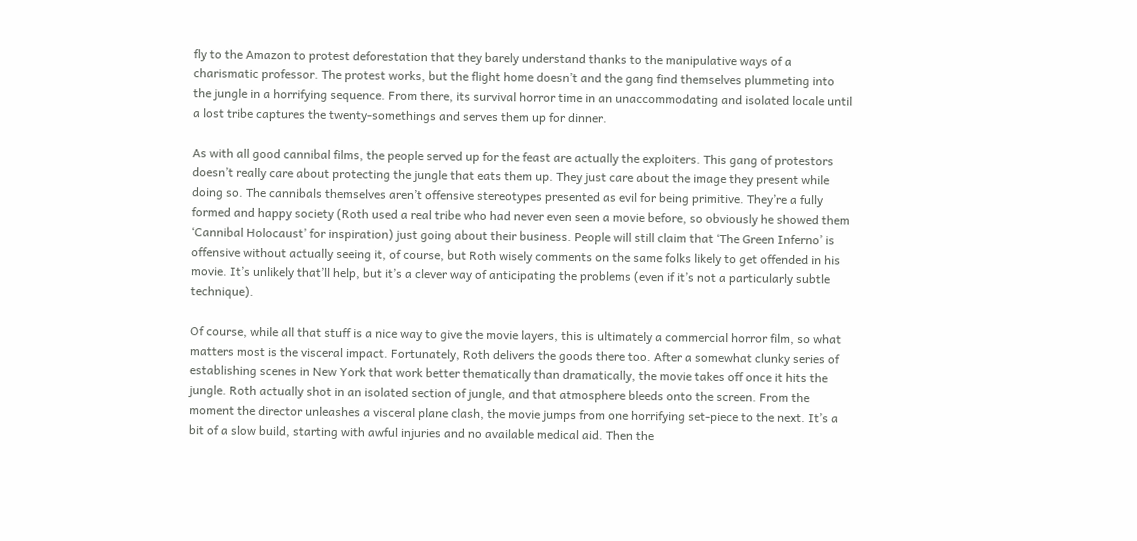fly to the Amazon to protest deforestation that they barely understand thanks to the manipulative ways of a charismatic professor. The protest works, but the flight home doesn’t and the gang find themselves plummeting into the jungle in a horrifying sequence. From there, its survival horror time in an unaccommodating and isolated locale until a lost tribe captures the twenty-somethings and serves them up for dinner.

As with all good cannibal films, the people served up for the feast are actually the exploiters. This gang of protestors doesn’t really care about protecting the jungle that eats them up. They just care about the image they present while doing so. The cannibals themselves aren’t offensive stereotypes presented as evil for being primitive. They’re a fully formed and happy society (Roth used a real tribe who had never even seen a movie before, so obviously he showed them ‘Cannibal Holocaust’ for inspiration) just going about their business. People will still claim that ‘The Green Inferno’ is offensive without actually seeing it, of course, but Roth wisely comments on the same folks likely to get offended in his movie. It’s unlikely that’ll help, but it’s a clever way of anticipating the problems (even if it’s not a particularly subtle technique).

Of course, while all that stuff is a nice way to give the movie layers, this is ultimately a commercial horror film, so what matters most is the visceral impact. Fortunately, Roth delivers the goods there too. After a somewhat clunky series of establishing scenes in New York that work better thematically than dramatically, the movie takes off once it hits the jungle. Roth actually shot in an isolated section of jungle, and that atmosphere bleeds onto the screen. From the moment the director unleashes a visceral plane clash, the movie jumps from one horrifying set-piece to the next. It’s a bit of a slow build, starting with awful injuries and no available medical aid. Then the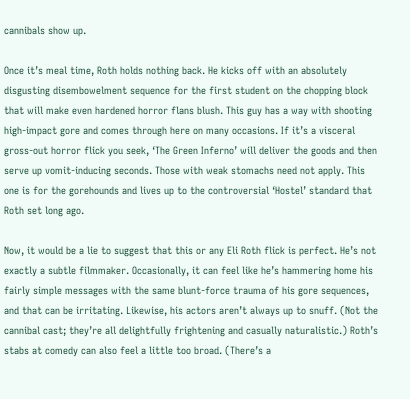cannibals show up.

Once it’s meal time, Roth holds nothing back. He kicks off with an absolutely disgusting disembowelment sequence for the first student on the chopping block that will make even hardened horror flans blush. This guy has a way with shooting high-impact gore and comes through here on many occasions. If it’s a visceral gross-out horror flick you seek, ‘The Green Inferno’ will deliver the goods and then serve up vomit-inducing seconds. Those with weak stomachs need not apply. This one is for the gorehounds and lives up to the controversial ‘Hostel’ standard that Roth set long ago.

Now, it would be a lie to suggest that this or any Eli Roth flick is perfect. He’s not exactly a subtle filmmaker. Occasionally, it can feel like he’s hammering home his fairly simple messages with the same blunt-force trauma of his gore sequences, and that can be irritating. Likewise, his actors aren’t always up to snuff. (Not the cannibal cast; they’re all delightfully frightening and casually naturalistic.) Roth’s stabs at comedy can also feel a little too broad. (There’s a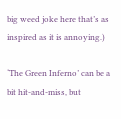big weed joke here that’s as inspired as it is annoying.)

‘The Green Inferno’ can be a bit hit-and-miss, but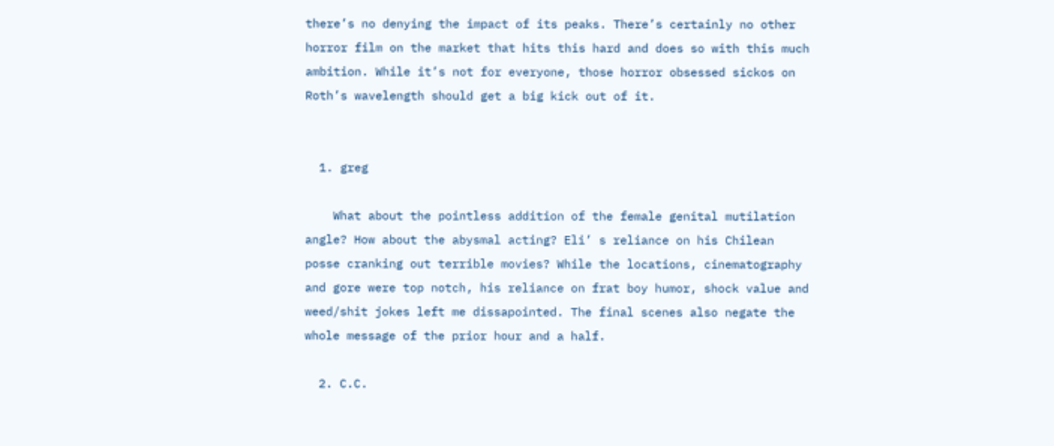there’s no denying the impact of its peaks. There’s certainly no other horror film on the market that hits this hard and does so with this much ambition. While it’s not for everyone, those horror obsessed sickos on Roth’s wavelength should get a big kick out of it.


  1. greg

    What about the pointless addition of the female genital mutilation angle? How about the abysmal acting? Eli’ s reliance on his Chilean posse cranking out terrible movies? While the locations, cinematography and gore were top notch, his reliance on frat boy humor, shock value and weed/shit jokes left me dissapointed. The final scenes also negate the whole message of the prior hour and a half.

  2. C.C.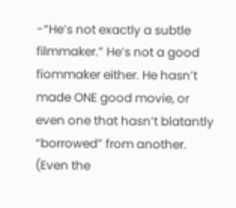-“He’s not exactly a subtle filmmaker.” He’s not a good fiommaker either. He hasn’t made ONE good movie, or even one that hasn’t blatantly “borrowed” from another. (Even the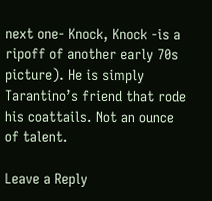next one- Knock, Knock -is a ripoff of another early 70s picture). He is simply Tarantino’s friend that rode his coattails. Not an ounce of talent.

Leave a Reply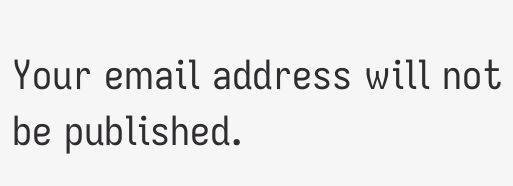Your email address will not be published.